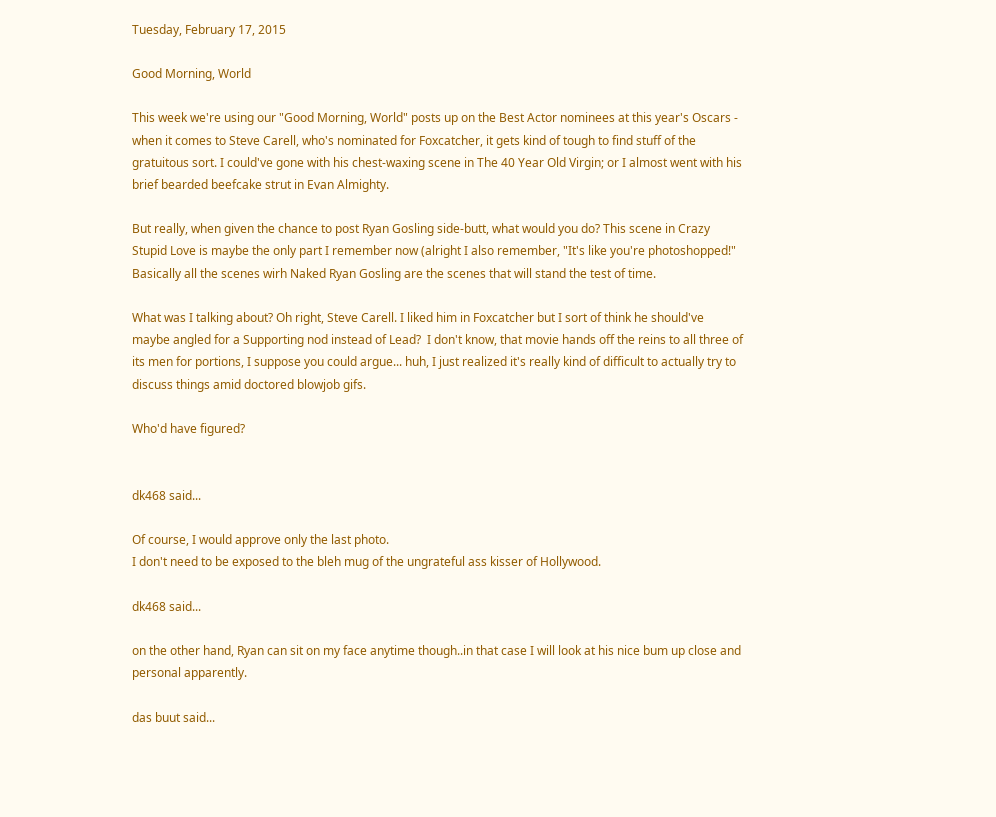Tuesday, February 17, 2015

Good Morning, World

This week we're using our "Good Morning, World" posts up on the Best Actor nominees at this year's Oscars - when it comes to Steve Carell, who's nominated for Foxcatcher, it gets kind of tough to find stuff of the gratuitous sort. I could've gone with his chest-waxing scene in The 40 Year Old Virgin; or I almost went with his brief bearded beefcake strut in Evan Almighty.

But really, when given the chance to post Ryan Gosling side-butt, what would you do? This scene in Crazy Stupid Love is maybe the only part I remember now (alright I also remember, "It's like you're photoshopped!" Basically all the scenes wirh Naked Ryan Gosling are the scenes that will stand the test of time.

What was I talking about? Oh right, Steve Carell. I liked him in Foxcatcher but I sort of think he should've maybe angled for a Supporting nod instead of Lead?  I don't know, that movie hands off the reins to all three of its men for portions, I suppose you could argue... huh, I just realized it's really kind of difficult to actually try to discuss things amid doctored blowjob gifs.

Who'd have figured?


dk468 said...

Of course, I would approve only the last photo.
I don't need to be exposed to the bleh mug of the ungrateful ass kisser of Hollywood.

dk468 said...

on the other hand, Ryan can sit on my face anytime though..in that case I will look at his nice bum up close and personal apparently.

das buut said...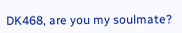DK468, are you my soulmate?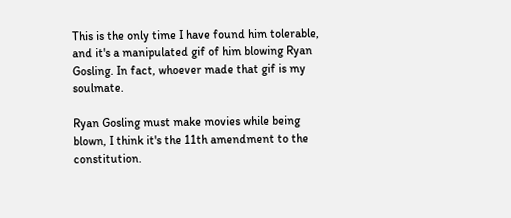This is the only time I have found him tolerable, and it's a manipulated gif of him blowing Ryan Gosling. In fact, whoever made that gif is my soulmate.

Ryan Gosling must make movies while being blown, I think it's the 11th amendment to the constitution.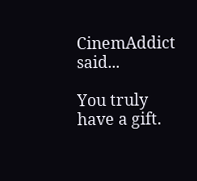CinemAddict said...

You truly have a gift.